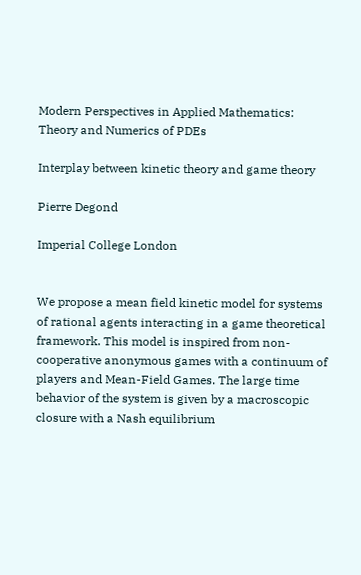Modern Perspectives in Applied Mathematics: Theory and Numerics of PDEs

Interplay between kinetic theory and game theory

Pierre Degond

Imperial College London


We propose a mean field kinetic model for systems of rational agents interacting in a game theoretical framework. This model is inspired from non-cooperative anonymous games with a continuum of players and Mean-Field Games. The large time behavior of the system is given by a macroscopic closure with a Nash equilibrium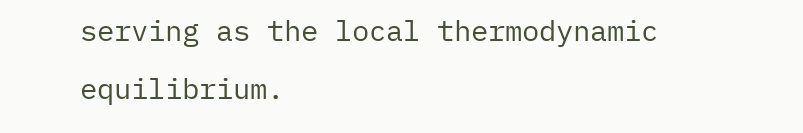serving as the local thermodynamic equilibrium.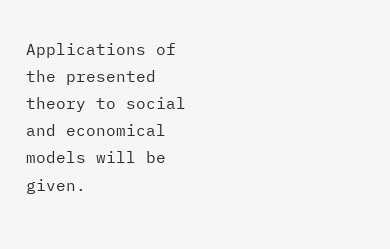Applications of the presented theory to social and economical models will be given.